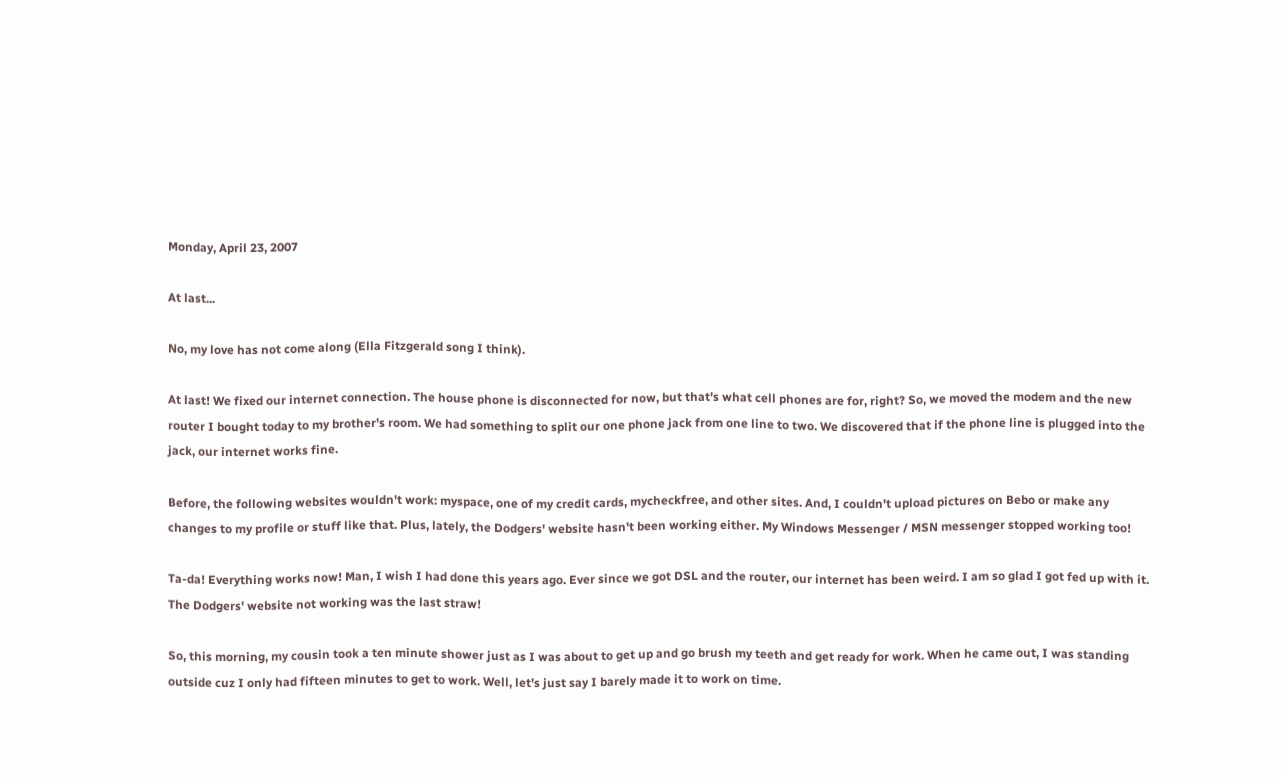Monday, April 23, 2007

At last...

No, my love has not come along (Ella Fitzgerald song I think).

At last! We fixed our internet connection. The house phone is disconnected for now, but that's what cell phones are for, right? So, we moved the modem and the new router I bought today to my brother's room. We had something to split our one phone jack from one line to two. We discovered that if the phone line is plugged into the jack, our internet works fine.

Before, the following websites wouldn't work: myspace, one of my credit cards, mycheckfree, and other sites. And, I couldn't upload pictures on Bebo or make any changes to my profile or stuff like that. Plus, lately, the Dodgers' website hasn't been working either. My Windows Messenger / MSN messenger stopped working too!

Ta-da! Everything works now! Man, I wish I had done this years ago. Ever since we got DSL and the router, our internet has been weird. I am so glad I got fed up with it. The Dodgers' website not working was the last straw!

So, this morning, my cousin took a ten minute shower just as I was about to get up and go brush my teeth and get ready for work. When he came out, I was standing outside cuz I only had fifteen minutes to get to work. Well, let's just say I barely made it to work on time.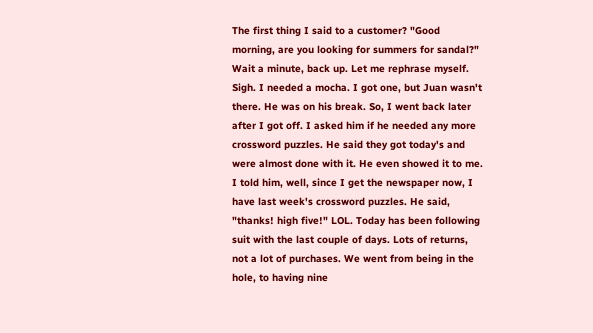The first thing I said to a customer? "Good morning, are you looking for summers for sandal?" Wait a minute, back up. Let me rephrase myself. Sigh. I needed a mocha. I got one, but Juan wasn't there. He was on his break. So, I went back later after I got off. I asked him if he needed any more crossword puzzles. He said they got today's and were almost done with it. He even showed it to me. I told him, well, since I get the newspaper now, I have last week's crossword puzzles. He said, "thanks! high five!" LOL. Today has been following suit with the last couple of days. Lots of returns, not a lot of purchases. We went from being in the hole, to having nine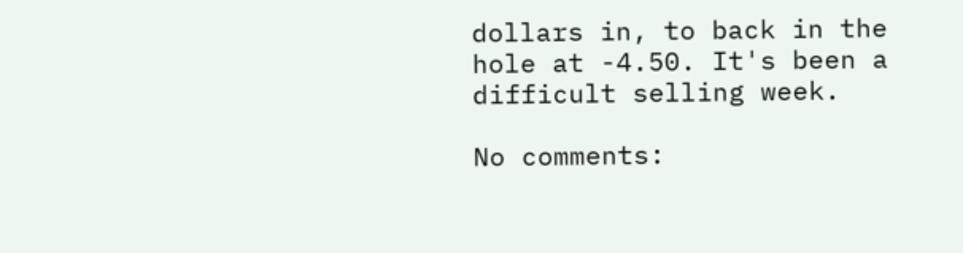dollars in, to back in the hole at -4.50. It's been a difficult selling week.

No comments: